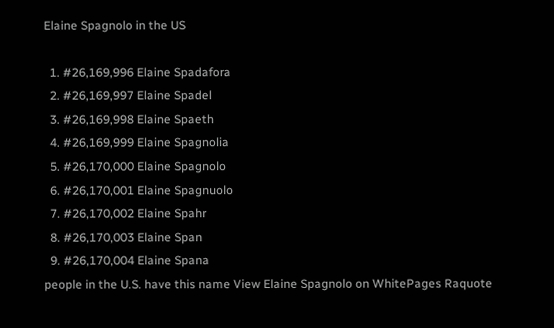Elaine Spagnolo in the US

  1. #26,169,996 Elaine Spadafora
  2. #26,169,997 Elaine Spadel
  3. #26,169,998 Elaine Spaeth
  4. #26,169,999 Elaine Spagnolia
  5. #26,170,000 Elaine Spagnolo
  6. #26,170,001 Elaine Spagnuolo
  7. #26,170,002 Elaine Spahr
  8. #26,170,003 Elaine Span
  9. #26,170,004 Elaine Spana
people in the U.S. have this name View Elaine Spagnolo on WhitePages Raquote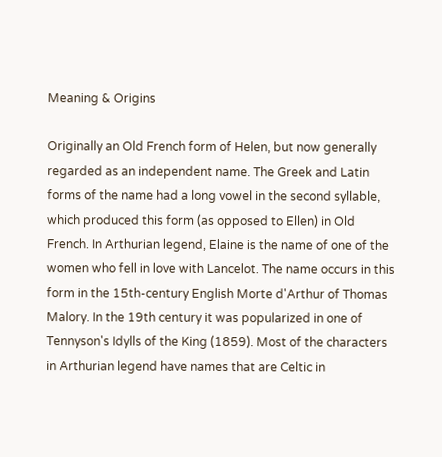Meaning & Origins

Originally an Old French form of Helen, but now generally regarded as an independent name. The Greek and Latin forms of the name had a long vowel in the second syllable, which produced this form (as opposed to Ellen) in Old French. In Arthurian legend, Elaine is the name of one of the women who fell in love with Lancelot. The name occurs in this form in the 15th-century English Morte d'Arthur of Thomas Malory. In the 19th century it was popularized in one of Tennyson's Idylls of the King (1859). Most of the characters in Arthurian legend have names that are Celtic in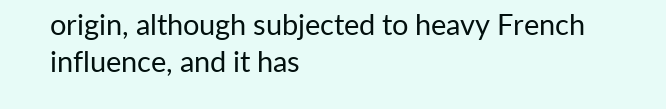origin, although subjected to heavy French influence, and it has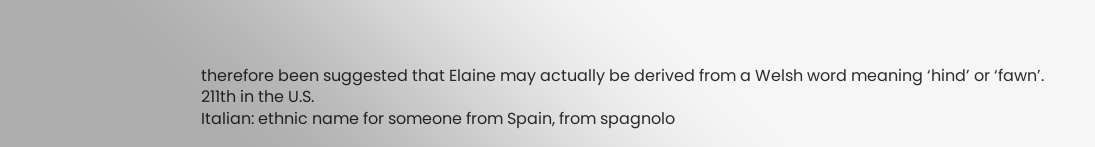therefore been suggested that Elaine may actually be derived from a Welsh word meaning ‘hind’ or ‘fawn’.
211th in the U.S.
Italian: ethnic name for someone from Spain, from spagnolo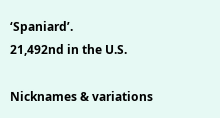‘Spaniard’.
21,492nd in the U.S.

Nicknames & variations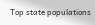Top state populations